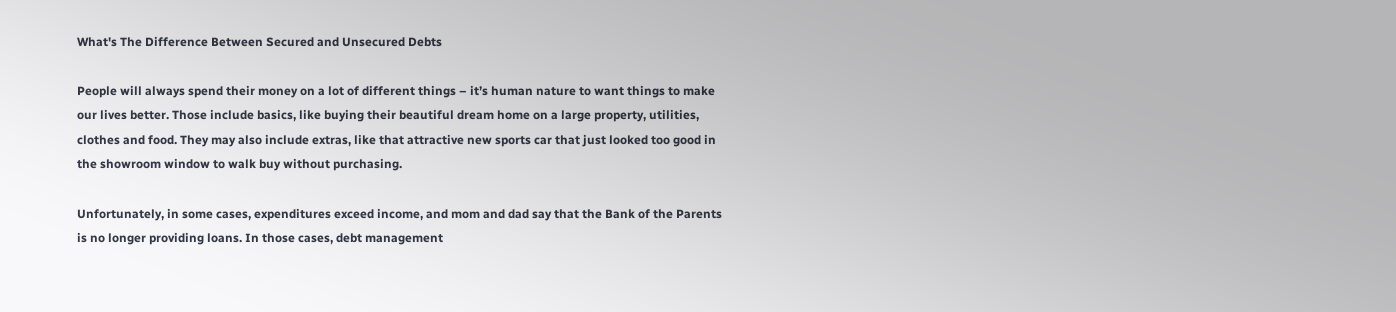What's The Difference Between Secured and Unsecured Debts

People will always spend their money on a lot of different things – it’s human nature to want things to make our lives better. Those include basics, like buying their beautiful dream home on a large property, utilities, clothes and food. They may also include extras, like that attractive new sports car that just looked too good in the showroom window to walk buy without purchasing.

Unfortunately, in some cases, expenditures exceed income, and mom and dad say that the Bank of the Parents is no longer providing loans. In those cases, debt management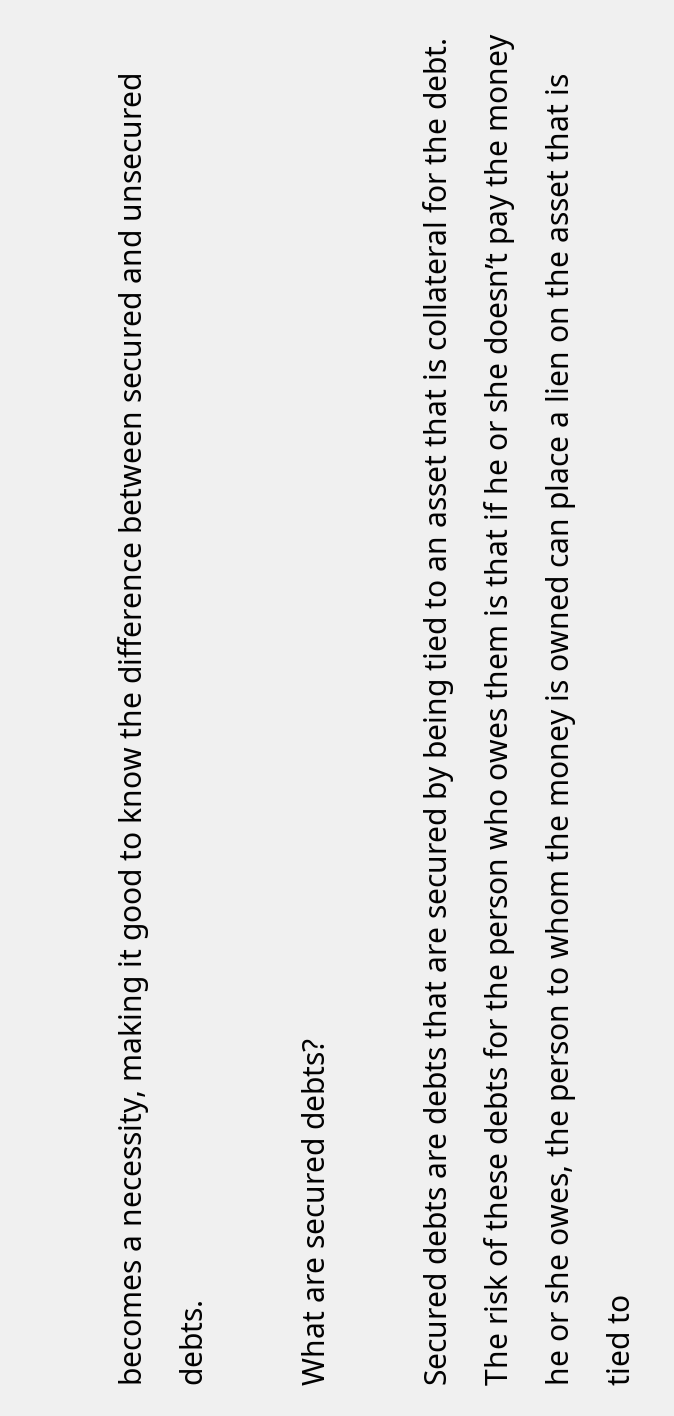becomes a necessity, making it good to know the difference between secured and unsecured debts.

What are secured debts?

Secured debts are debts that are secured by being tied to an asset that is collateral for the debt. The risk of these debts for the person who owes them is that if he or she doesn’t pay the money he or she owes, the person to whom the money is owned can place a lien on the asset that is tied to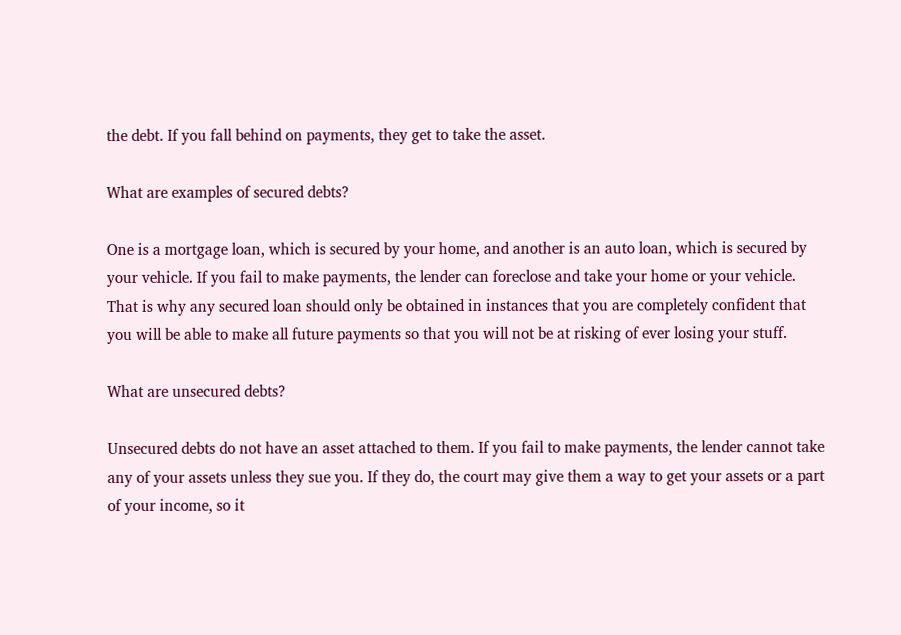the debt. If you fall behind on payments, they get to take the asset.

What are examples of secured debts?

One is a mortgage loan, which is secured by your home, and another is an auto loan, which is secured by your vehicle. If you fail to make payments, the lender can foreclose and take your home or your vehicle. That is why any secured loan should only be obtained in instances that you are completely confident that you will be able to make all future payments so that you will not be at risking of ever losing your stuff.

What are unsecured debts?

Unsecured debts do not have an asset attached to them. If you fail to make payments, the lender cannot take any of your assets unless they sue you. If they do, the court may give them a way to get your assets or a part of your income, so it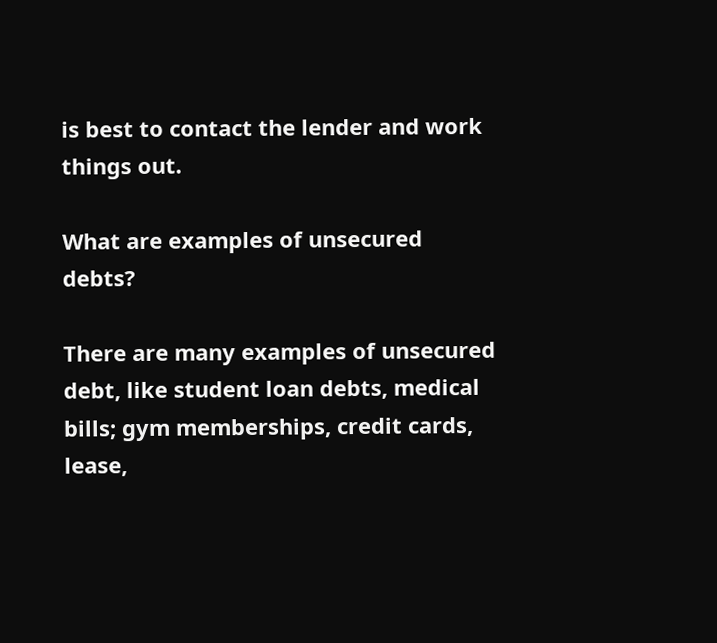is best to contact the lender and work things out.

What are examples of unsecured debts?

There are many examples of unsecured debt, like student loan debts, medical bills; gym memberships, credit cards, lease,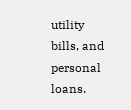utility bills, and personal loans.